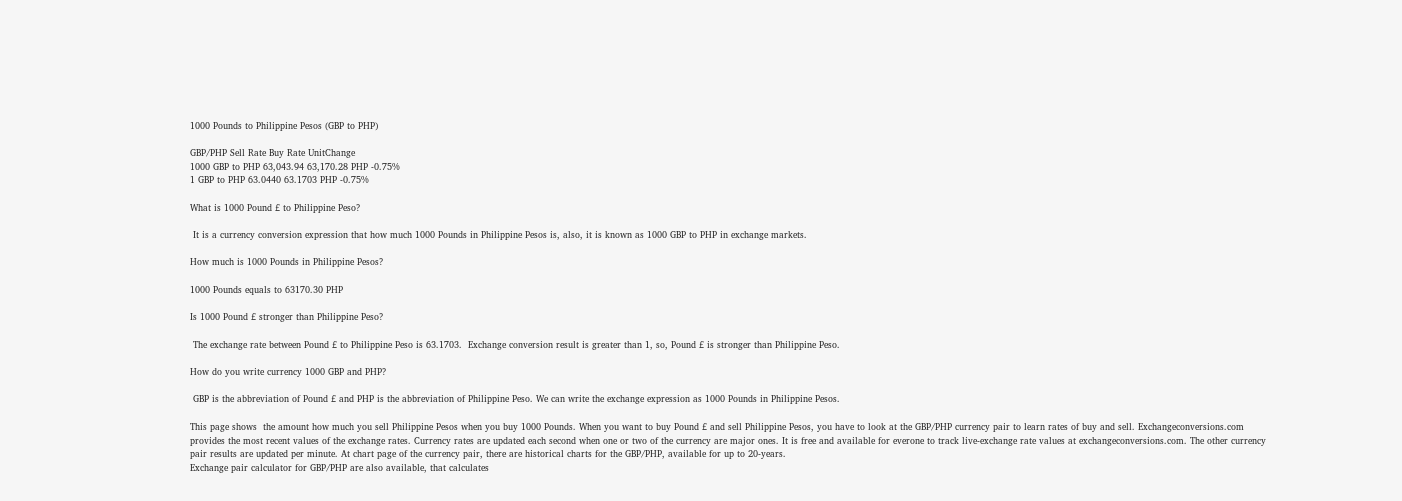1000 Pounds to Philippine Pesos (GBP to PHP)

GBP/PHP Sell Rate Buy Rate UnitChange
1000 GBP to PHP 63,043.94 63,170.28 PHP -0.75%
1 GBP to PHP 63.0440 63.1703 PHP -0.75%

What is 1000 Pound £ to Philippine Peso?

 It is a currency conversion expression that how much 1000 Pounds in Philippine Pesos is, also, it is known as 1000 GBP to PHP in exchange markets.

How much is 1000 Pounds in Philippine Pesos?

1000 Pounds equals to 63170.30 PHP

Is 1000 Pound £ stronger than Philippine Peso?

 The exchange rate between Pound £ to Philippine Peso is 63.1703.  Exchange conversion result is greater than 1, so, Pound £ is stronger than Philippine Peso.

How do you write currency 1000 GBP and PHP?

 GBP is the abbreviation of Pound £ and PHP is the abbreviation of Philippine Peso. We can write the exchange expression as 1000 Pounds in Philippine Pesos.

This page shows  the amount how much you sell Philippine Pesos when you buy 1000 Pounds. When you want to buy Pound £ and sell Philippine Pesos, you have to look at the GBP/PHP currency pair to learn rates of buy and sell. Exchangeconversions.com provides the most recent values of the exchange rates. Currency rates are updated each second when one or two of the currency are major ones. It is free and available for everone to track live-exchange rate values at exchangeconversions.com. The other currency pair results are updated per minute. At chart page of the currency pair, there are historical charts for the GBP/PHP, available for up to 20-years.
Exchange pair calculator for GBP/PHP are also available, that calculates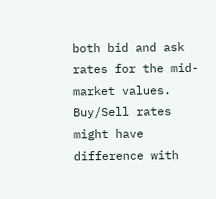both bid and ask rates for the mid-market values. Buy/Sell rates might have difference with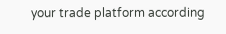your trade platform according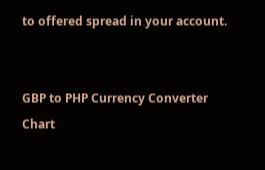to offered spread in your account.


GBP to PHP Currency Converter Chart